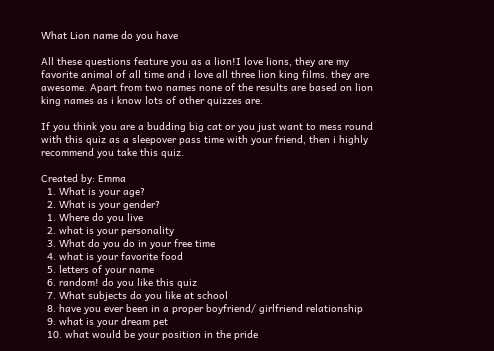What Lion name do you have

All these questions feature you as a lion!I love lions, they are my favorite animal of all time and i love all three lion king films. they are awesome. Apart from two names none of the results are based on lion king names as i know lots of other quizzes are.

If you think you are a budding big cat or you just want to mess round with this quiz as a sleepover pass time with your friend, then i highly recommend you take this quiz.

Created by: Emma
  1. What is your age?
  2. What is your gender?
  1. Where do you live
  2. what is your personality
  3. What do you do in your free time
  4. what is your favorite food
  5. letters of your name
  6. random! do you like this quiz
  7. What subjects do you like at school
  8. have you ever been in a proper boyfriend/ girlfriend relationship
  9. what is your dream pet
  10. what would be your position in the pride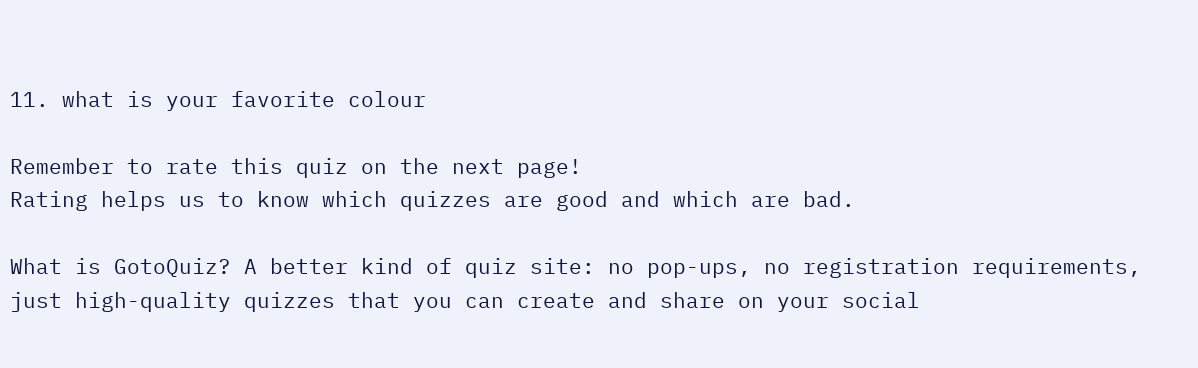11. what is your favorite colour

Remember to rate this quiz on the next page!
Rating helps us to know which quizzes are good and which are bad.

What is GotoQuiz? A better kind of quiz site: no pop-ups, no registration requirements, just high-quality quizzes that you can create and share on your social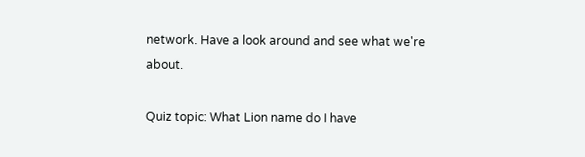network. Have a look around and see what we're about.

Quiz topic: What Lion name do I have